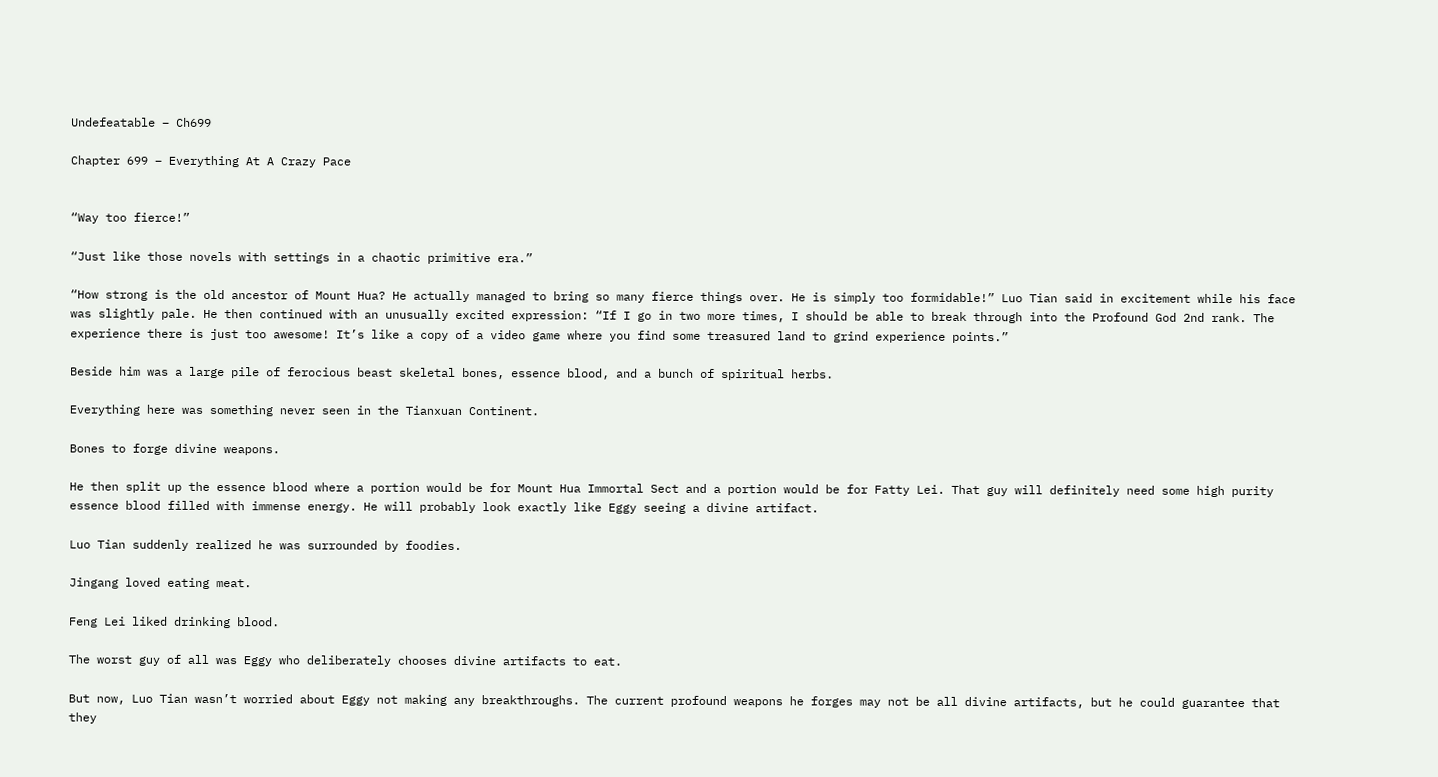Undefeatable – Ch699

Chapter 699 – Everything At A Crazy Pace


“Way too fierce!”

“Just like those novels with settings in a chaotic primitive era.”

“How strong is the old ancestor of Mount Hua? He actually managed to bring so many fierce things over. He is simply too formidable!” Luo Tian said in excitement while his face was slightly pale. He then continued with an unusually excited expression: “If I go in two more times, I should be able to break through into the Profound God 2nd rank. The experience there is just too awesome! It’s like a copy of a video game where you find some treasured land to grind experience points.”

Beside him was a large pile of ferocious beast skeletal bones, essence blood, and a bunch of spiritual herbs.

Everything here was something never seen in the Tianxuan Continent.

Bones to forge divine weapons.

He then split up the essence blood where a portion would be for Mount Hua Immortal Sect and a portion would be for Fatty Lei. That guy will definitely need some high purity essence blood filled with immense energy. He will probably look exactly like Eggy seeing a divine artifact.

Luo Tian suddenly realized he was surrounded by foodies.

Jingang loved eating meat.

Feng Lei liked drinking blood.

The worst guy of all was Eggy who deliberately chooses divine artifacts to eat.

But now, Luo Tian wasn’t worried about Eggy not making any breakthroughs. The current profound weapons he forges may not be all divine artifacts, but he could guarantee that they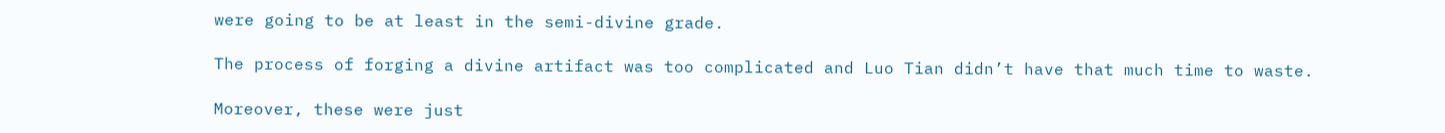were going to be at least in the semi-divine grade.

The process of forging a divine artifact was too complicated and Luo Tian didn’t have that much time to waste.

Moreover, these were just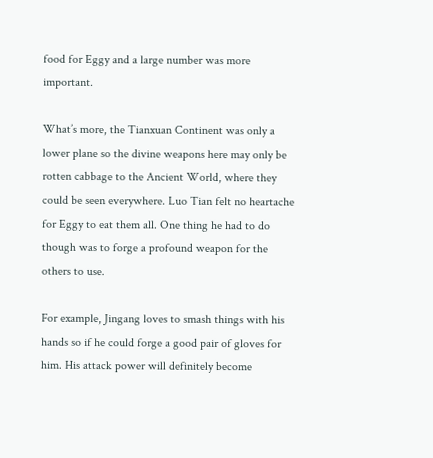food for Eggy and a large number was more important.

What’s more, the Tianxuan Continent was only a lower plane so the divine weapons here may only be rotten cabbage to the Ancient World, where they could be seen everywhere. Luo Tian felt no heartache for Eggy to eat them all. One thing he had to do though was to forge a profound weapon for the others to use.

For example, Jingang loves to smash things with his hands so if he could forge a good pair of gloves for him. His attack power will definitely become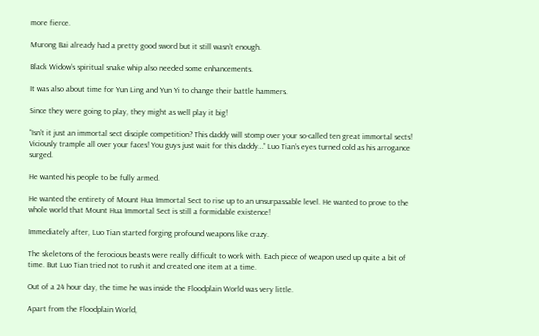more fierce.

Murong Bai already had a pretty good sword but it still wasn’t enough.

Black Widow’s spiritual snake whip also needed some enhancements.

It was also about time for Yun Ling and Yun Yi to change their battle hammers.

Since they were going to play, they might as well play it big!

“Isn’t it just an immortal sect disciple competition? This daddy will stomp over your so-called ten great immortal sects! Viciously trample all over your faces! You guys just wait for this daddy…” Luo Tian’s eyes turned cold as his arrogance surged.

He wanted his people to be fully armed.

He wanted the entirety of Mount Hua Immortal Sect to rise up to an unsurpassable level. He wanted to prove to the whole world that Mount Hua Immortal Sect is still a formidable existence!

Immediately after, Luo Tian started forging profound weapons like crazy.

The skeletons of the ferocious beasts were really difficult to work with. Each piece of weapon used up quite a bit of time. But Luo Tian tried not to rush it and created one item at a time.

Out of a 24 hour day, the time he was inside the Floodplain World was very little.

Apart from the Floodplain World,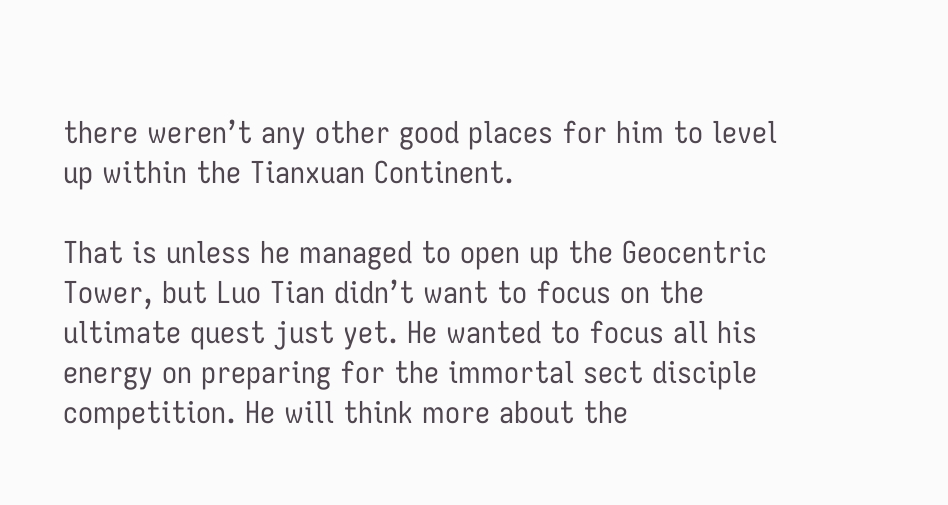there weren’t any other good places for him to level up within the Tianxuan Continent.

That is unless he managed to open up the Geocentric Tower, but Luo Tian didn’t want to focus on the ultimate quest just yet. He wanted to focus all his energy on preparing for the immortal sect disciple competition. He will think more about the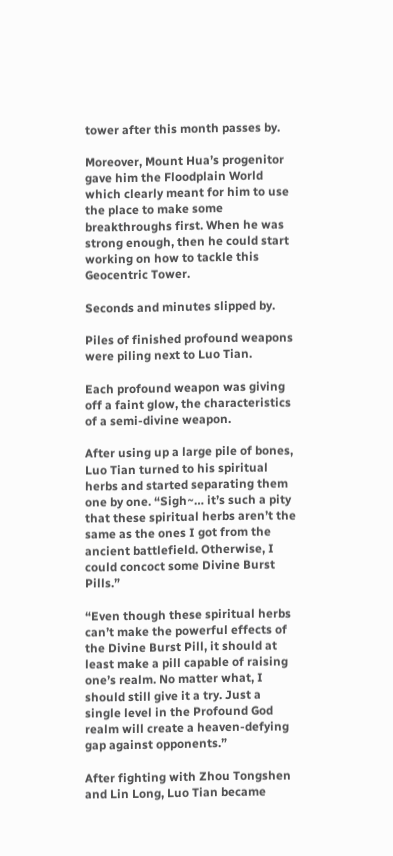tower after this month passes by.

Moreover, Mount Hua’s progenitor gave him the Floodplain World which clearly meant for him to use the place to make some breakthroughs first. When he was strong enough, then he could start working on how to tackle this Geocentric Tower.

Seconds and minutes slipped by.

Piles of finished profound weapons were piling next to Luo Tian.

Each profound weapon was giving off a faint glow, the characteristics of a semi-divine weapon.

After using up a large pile of bones, Luo Tian turned to his spiritual herbs and started separating them one by one. “Sigh~… it’s such a pity that these spiritual herbs aren’t the same as the ones I got from the ancient battlefield. Otherwise, I could concoct some Divine Burst Pills.”

“Even though these spiritual herbs can’t make the powerful effects of the Divine Burst Pill, it should at least make a pill capable of raising one’s realm. No matter what, I should still give it a try. Just a single level in the Profound God realm will create a heaven-defying gap against opponents.”

After fighting with Zhou Tongshen and Lin Long, Luo Tian became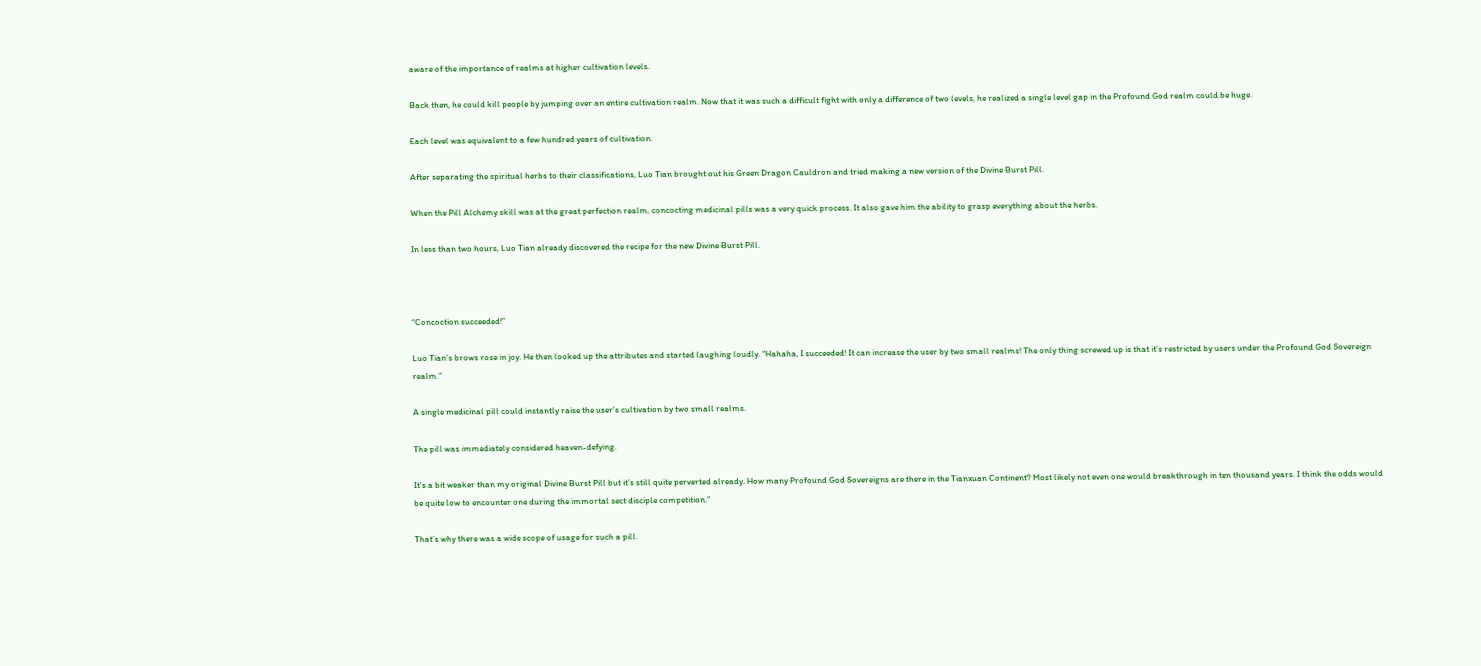aware of the importance of realms at higher cultivation levels.

Back then, he could kill people by jumping over an entire cultivation realm. Now that it was such a difficult fight with only a difference of two levels, he realized a single level gap in the Profound God realm could be huge.

Each level was equivalent to a few hundred years of cultivation.

After separating the spiritual herbs to their classifications, Luo Tian brought out his Green Dragon Cauldron and tried making a new version of the Divine Burst Pill.

When the Pill Alchemy skill was at the great perfection realm, concocting medicinal pills was a very quick process. It also gave him the ability to grasp everything about the herbs.

In less than two hours, Luo Tian already discovered the recipe for the new Divine Burst Pill.



“Concoction succeeded!”

Luo Tian’s brows rose in joy. He then looked up the attributes and started laughing loudly. “Hahaha, I succeeded! It can increase the user by two small realms! The only thing screwed up is that it’s restricted by users under the Profound God Sovereign realm.”

A single medicinal pill could instantly raise the user’s cultivation by two small realms.

The pill was immediately considered heaven-defying.

It’s a bit weaker than my original Divine Burst Pill but it’s still quite perverted already. How many Profound God Sovereigns are there in the Tianxuan Continent? Most likely not even one would breakthrough in ten thousand years. I think the odds would be quite low to encounter one during the immortal sect disciple competition.”

That’s why there was a wide scope of usage for such a pill.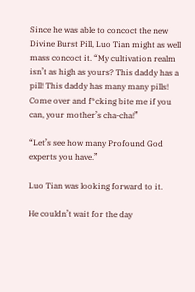Since he was able to concoct the new Divine Burst Pill, Luo Tian might as well mass concoct it. “My cultivation realm isn’t as high as yours? This daddy has a pill! This daddy has many many pills! Come over and f*cking bite me if you can, your mother’s cha-cha!”

“Let’s see how many Profound God experts you have.”

Luo Tian was looking forward to it.

He couldn’t wait for the day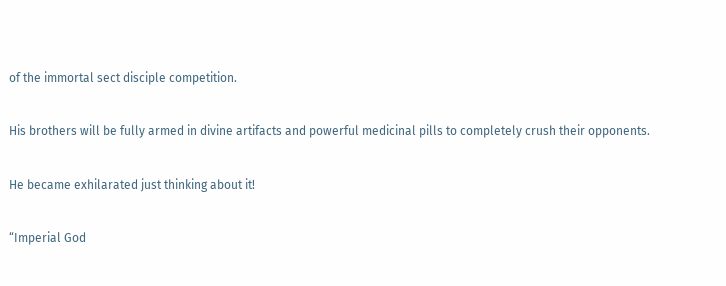of the immortal sect disciple competition.

His brothers will be fully armed in divine artifacts and powerful medicinal pills to completely crush their opponents.

He became exhilarated just thinking about it!

“Imperial God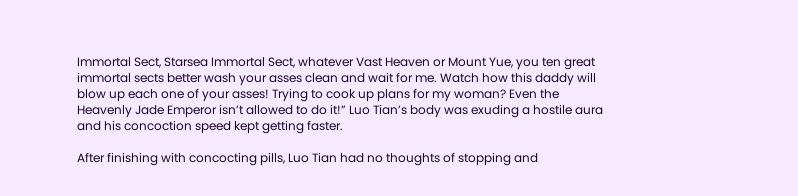Immortal Sect, Starsea Immortal Sect, whatever Vast Heaven or Mount Yue, you ten great immortal sects better wash your asses clean and wait for me. Watch how this daddy will blow up each one of your asses! Trying to cook up plans for my woman? Even the Heavenly Jade Emperor isn’t allowed to do it!” Luo Tian’s body was exuding a hostile aura and his concoction speed kept getting faster.

After finishing with concocting pills, Luo Tian had no thoughts of stopping and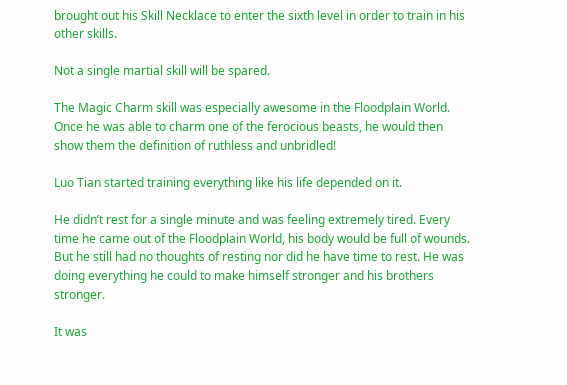brought out his Skill Necklace to enter the sixth level in order to train in his other skills.

Not a single martial skill will be spared.

The Magic Charm skill was especially awesome in the Floodplain World. Once he was able to charm one of the ferocious beasts, he would then show them the definition of ruthless and unbridled!

Luo Tian started training everything like his life depended on it.

He didn’t rest for a single minute and was feeling extremely tired. Every time he came out of the Floodplain World, his body would be full of wounds. But he still had no thoughts of resting nor did he have time to rest. He was doing everything he could to make himself stronger and his brothers stronger.

It was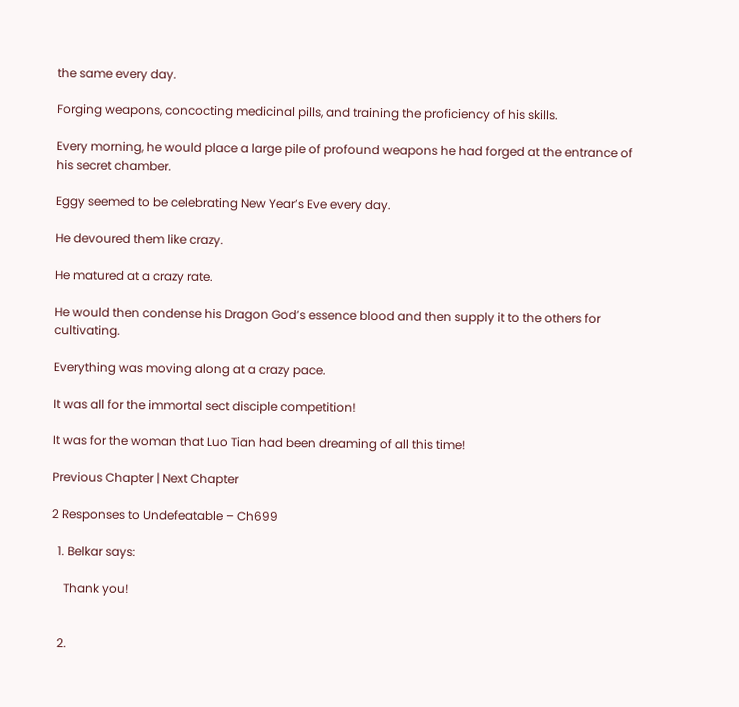the same every day.

Forging weapons, concocting medicinal pills, and training the proficiency of his skills.

Every morning, he would place a large pile of profound weapons he had forged at the entrance of his secret chamber.

Eggy seemed to be celebrating New Year’s Eve every day.

He devoured them like crazy.

He matured at a crazy rate.

He would then condense his Dragon God’s essence blood and then supply it to the others for cultivating.

Everything was moving along at a crazy pace.

It was all for the immortal sect disciple competition!

It was for the woman that Luo Tian had been dreaming of all this time!

Previous Chapter | Next Chapter

2 Responses to Undefeatable – Ch699

  1. Belkar says:

    Thank you!


  2.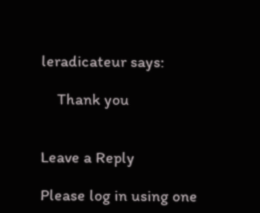leradicateur says:

    Thank you


Leave a Reply

Please log in using one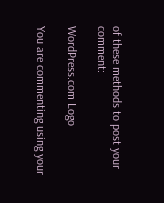of these methods to post your comment:

WordPress.com Logo

You are commenting using your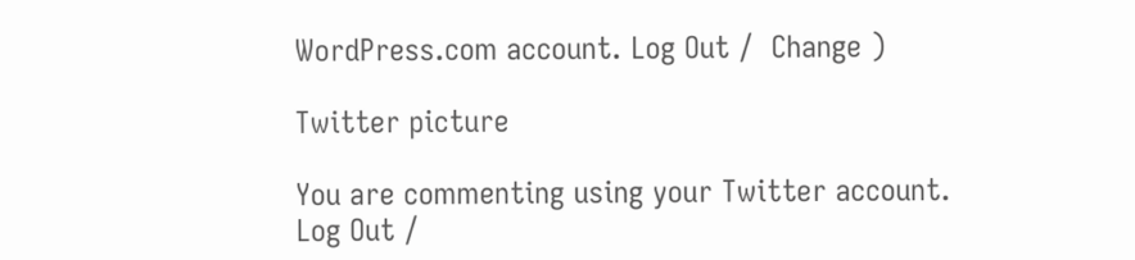WordPress.com account. Log Out /  Change )

Twitter picture

You are commenting using your Twitter account. Log Out /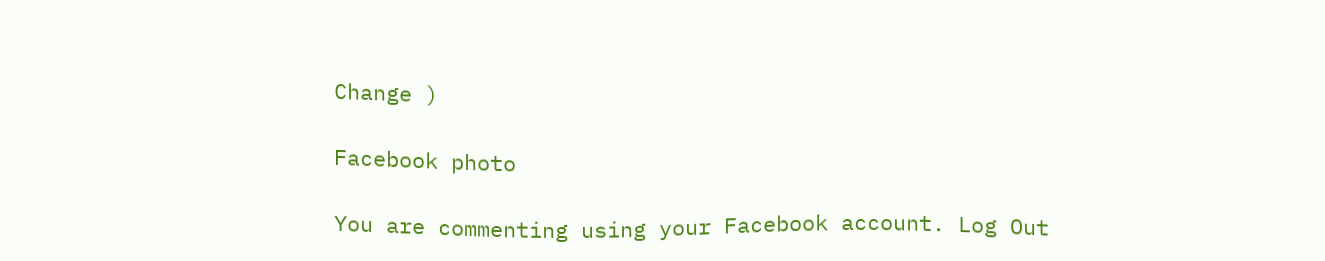Change )

Facebook photo

You are commenting using your Facebook account. Log Out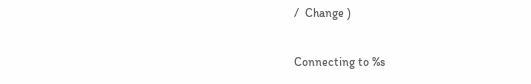/  Change )

Connecting to %s